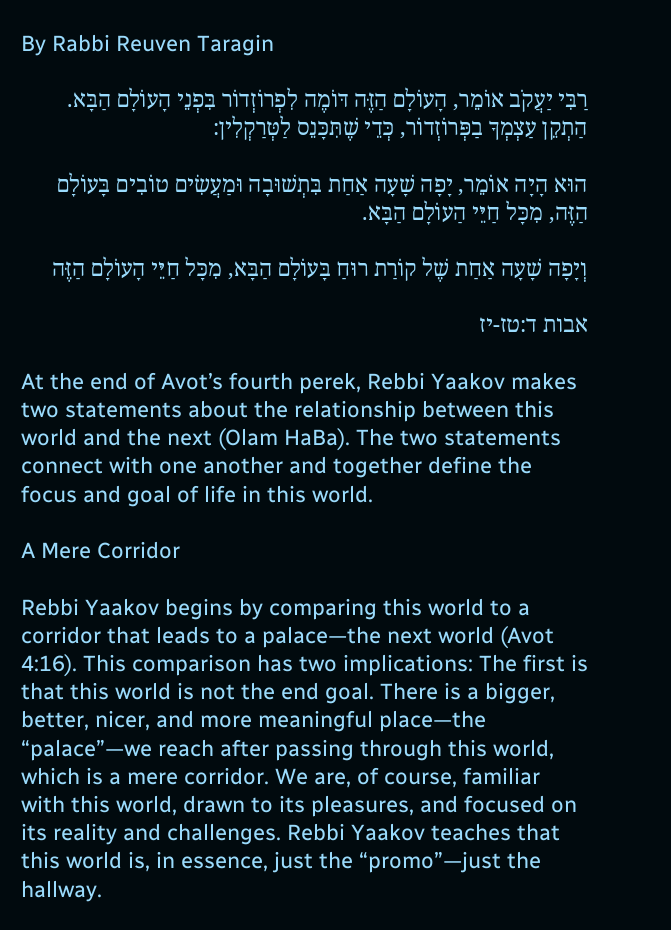By Rabbi Reuven Taragin

רַבִּי יַעֲקֹב אוֹמֵר, הָעוֹלָם הַזֶּה דּוֹמֶה לִפְרוֹזְדוֹר בִּפְנֵי הָעוֹלָם הַבָּא. הַתְקֵן עַצְמְךָ בַפְּרוֹזְדוֹר, כְּדֵי שֶׁתִּכָּנֵס לַטְּרַקְלִין:

הוּא הָיָה אוֹמֵר, יָפָה שָׁעָה אַחַת בִּתְשׁוּבָה וּמַעֲשִׂים טוֹבִים בָּעוֹלָם הַזֶּה, מִכָּל חַיֵּי הַעוֹלָם הַבָּא.

וְיָפָה שָׁעָה אַחַת שֶׁל קוֹרַת רוּחַ בָּעוֹלָם הַבָּא, מִכָּל חַיֵּי הָעוֹלָם הַזֶּה

אבות ד:טז-יז

At the end of Avot’s fourth perek, Rebbi Yaakov makes two statements about the relationship between this world and the next (Olam HaBa). The two statements connect with one another and together define the focus and goal of life in this world.

A Mere Corridor

Rebbi Yaakov begins by comparing this world to a corridor that leads to a palace—the next world (Avot 4:16). This comparison has two implications: The first is that this world is not the end goal. There is a bigger, better, nicer, and more meaningful place—the “palace”—we reach after passing through this world, which is a mere corridor. We are, of course, familiar with this world, drawn to its pleasures, and focused on its reality and challenges. Rebbi Yaakov teaches that this world is, in essence, just the “promo”—just the hallway.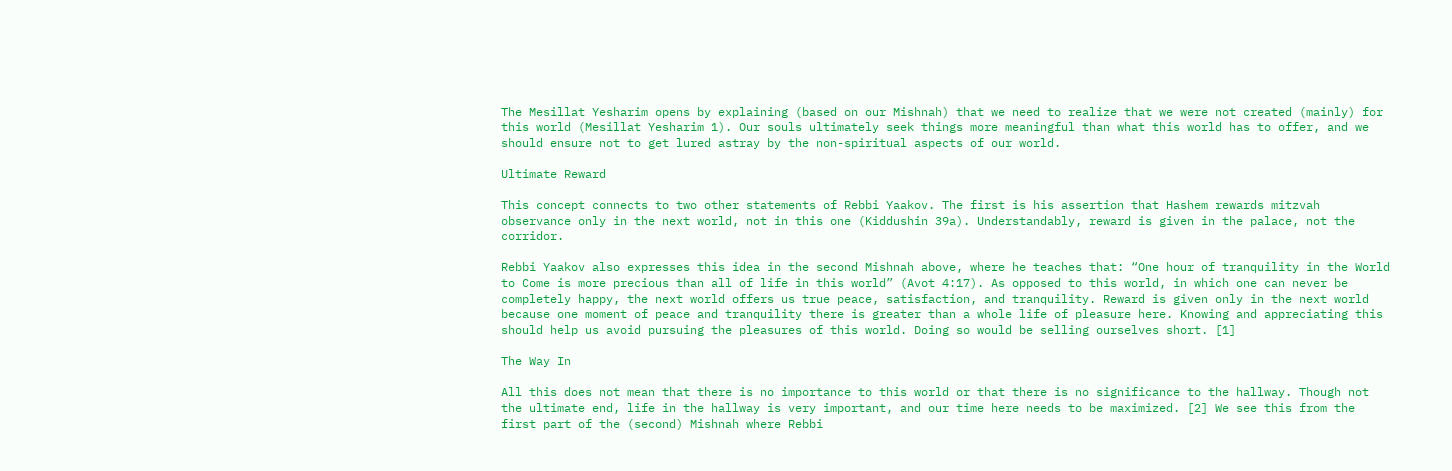The Mesillat Yesharim opens by explaining (based on our Mishnah) that we need to realize that we were not created (mainly) for this world (Mesillat Yesharim 1). Our souls ultimately seek things more meaningful than what this world has to offer, and we should ensure not to get lured astray by the non-spiritual aspects of our world.

Ultimate Reward

This concept connects to two other statements of Rebbi Yaakov. The first is his assertion that Hashem rewards mitzvah observance only in the next world, not in this one (Kiddushin 39a). Understandably, reward is given in the palace, not the corridor.

Rebbi Yaakov also expresses this idea in the second Mishnah above, where he teaches that: “One hour of tranquility in the World to Come is more precious than all of life in this world” (Avot 4:17). As opposed to this world, in which one can never be completely happy, the next world offers us true peace, satisfaction, and tranquility. Reward is given only in the next world because one moment of peace and tranquility there is greater than a whole life of pleasure here. Knowing and appreciating this should help us avoid pursuing the pleasures of this world. Doing so would be selling ourselves short. [1]

The Way In

All this does not mean that there is no importance to this world or that there is no significance to the hallway. Though not the ultimate end, life in the hallway is very important, and our time here needs to be maximized. [2] We see this from the first part of the (second) Mishnah where Rebbi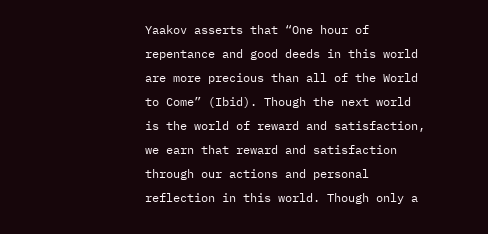Yaakov asserts that “One hour of repentance and good deeds in this world are more precious than all of the World to Come” (Ibid). Though the next world is the world of reward and satisfaction, we earn that reward and satisfaction through our actions and personal reflection in this world. Though only a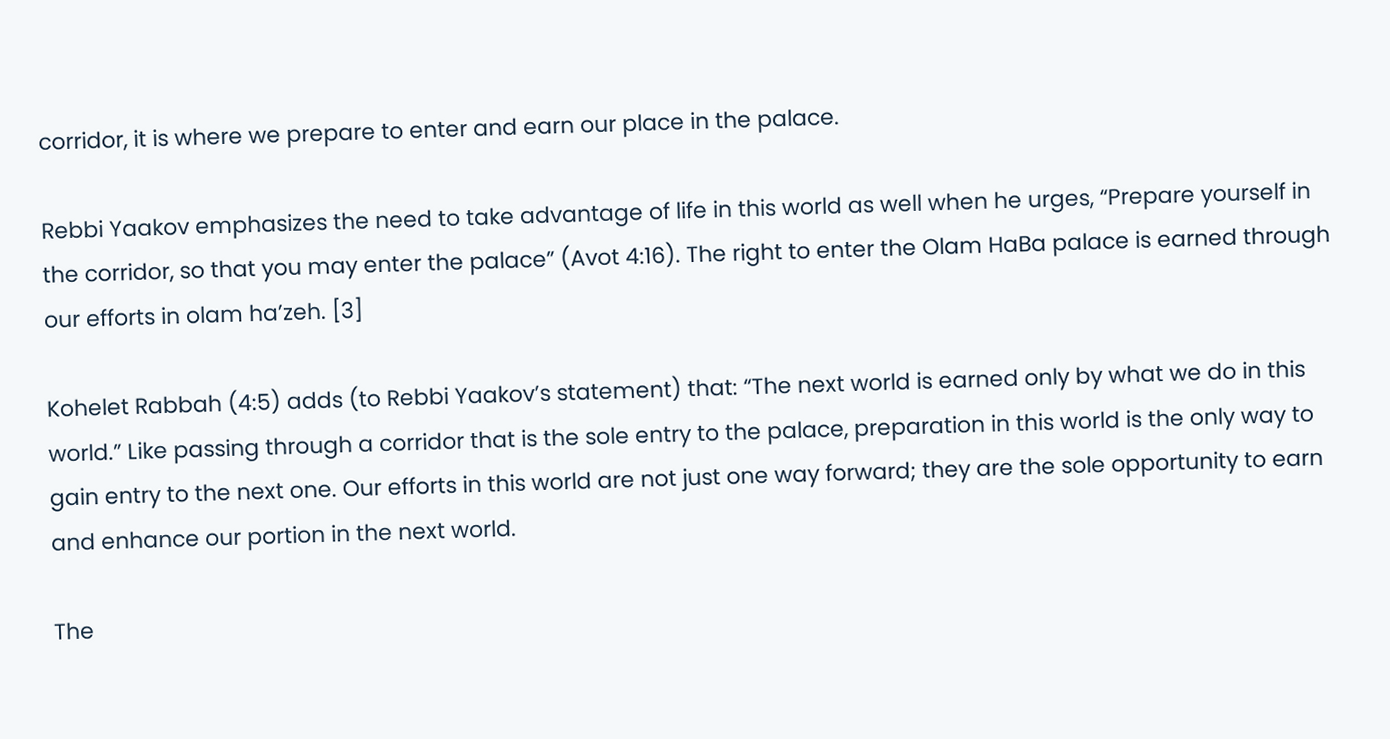corridor, it is where we prepare to enter and earn our place in the palace.

Rebbi Yaakov emphasizes the need to take advantage of life in this world as well when he urges, “Prepare yourself in the corridor, so that you may enter the palace” (Avot 4:16). The right to enter the Olam HaBa palace is earned through our efforts in olam ha’zeh. [3]

Kohelet Rabbah (4:5) adds (to Rebbi Yaakov’s statement) that: “The next world is earned only by what we do in this world.” Like passing through a corridor that is the sole entry to the palace, preparation in this world is the only way to gain entry to the next one. Our efforts in this world are not just one way forward; they are the sole opportunity to earn and enhance our portion in the next world.

The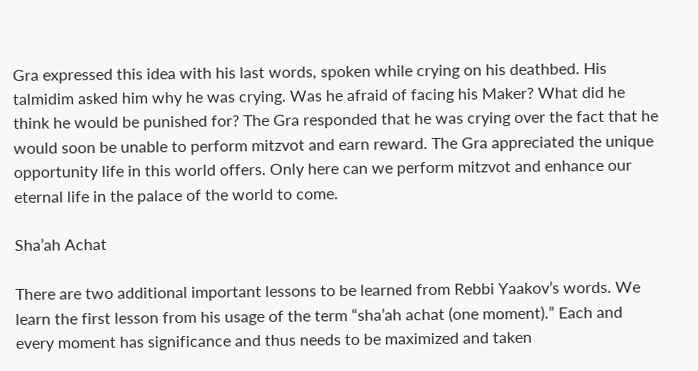Gra expressed this idea with his last words, spoken while crying on his deathbed. His talmidim asked him why he was crying. Was he afraid of facing his Maker? What did he think he would be punished for? The Gra responded that he was crying over the fact that he would soon be unable to perform mitzvot and earn reward. The Gra appreciated the unique opportunity life in this world offers. Only here can we perform mitzvot and enhance our eternal life in the palace of the world to come.

Sha’ah Achat

There are two additional important lessons to be learned from Rebbi Yaakov’s words. We learn the first lesson from his usage of the term “sha’ah achat (one moment).” Each and every moment has significance and thus needs to be maximized and taken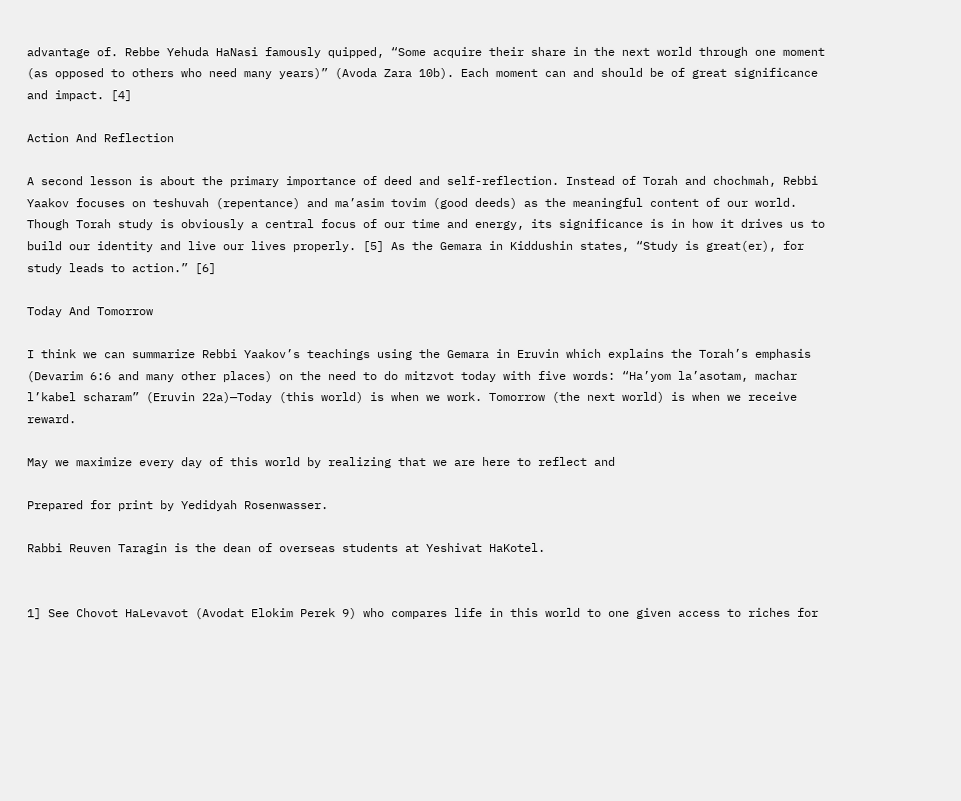advantage of. Rebbe Yehuda HaNasi famously quipped, “Some acquire their share in the next world through one moment (as opposed to others who need many years)” (Avoda Zara 10b). Each moment can and should be of great significance and impact. [4]

Action And Reflection

A second lesson is about the primary importance of deed and self-reflection. Instead of Torah and chochmah, Rebbi Yaakov focuses on teshuvah (repentance) and ma’asim tovim (good deeds) as the meaningful content of our world. Though Torah study is obviously a central focus of our time and energy, its significance is in how it drives us to build our identity and live our lives properly. [5] As the Gemara in Kiddushin states, “Study is great(er), for study leads to action.” [6]

Today And Tomorrow

I think we can summarize Rebbi Yaakov’s teachings using the Gemara in Eruvin which explains the Torah’s emphasis (Devarim 6:6 and many other places) on the need to do mitzvot today with five words: “Ha’yom la’asotam, machar l’kabel scharam” (Eruvin 22a)—Today (this world) is when we work. Tomorrow (the next world) is when we receive reward.

May we maximize every day of this world by realizing that we are here to reflect and

Prepared for print by Yedidyah Rosenwasser.

Rabbi Reuven Taragin is the dean of overseas students at Yeshivat HaKotel.


1] See Chovot HaLevavot (Avodat Elokim Perek 9) who compares life in this world to one given access to riches for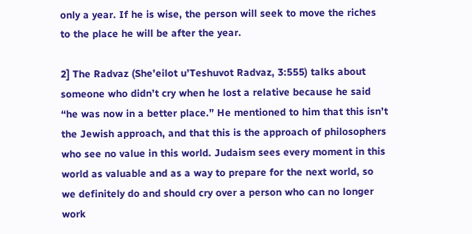only a year. If he is wise, the person will seek to move the riches to the place he will be after the year.

2] The Radvaz (She’eilot u’Teshuvot Radvaz, 3:555) talks about someone who didn’t cry when he lost a relative because he said “he was now in a better place.” He mentioned to him that this isn’t the Jewish approach, and that this is the approach of philosophers who see no value in this world. Judaism sees every moment in this world as valuable and as a way to prepare for the next world, so we definitely do and should cry over a person who can no longer work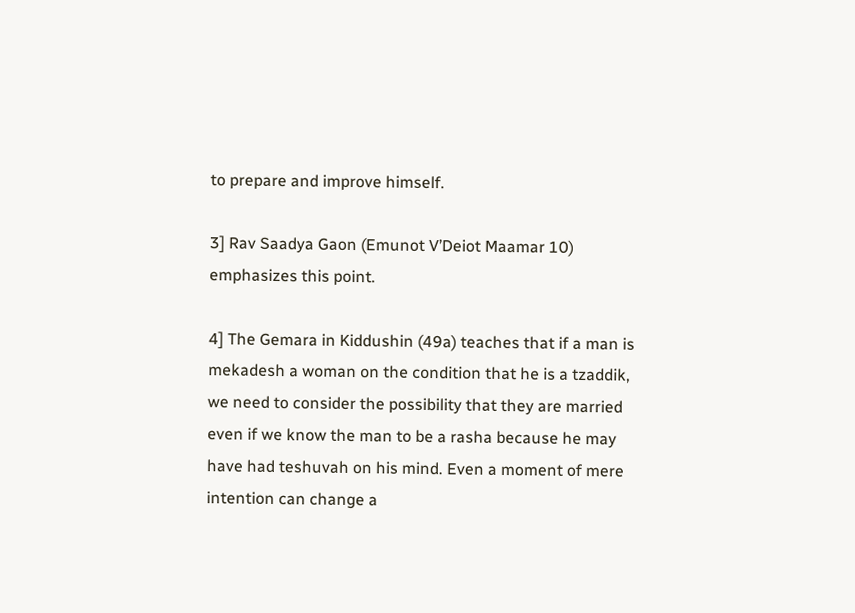to prepare and improve himself.

3] Rav Saadya Gaon (Emunot V’Deiot Maamar 10) emphasizes this point.

4] The Gemara in Kiddushin (49a) teaches that if a man is mekadesh a woman on the condition that he is a tzaddik, we need to consider the possibility that they are married even if we know the man to be a rasha because he may have had teshuvah on his mind. Even a moment of mere intention can change a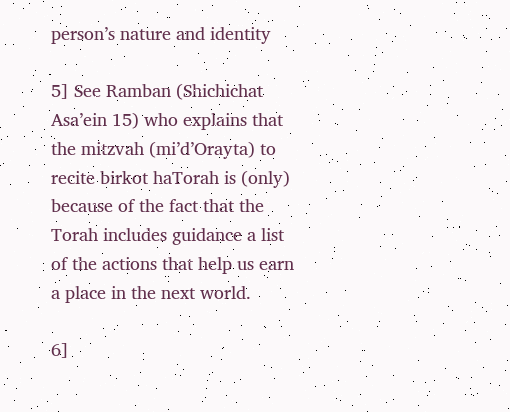person’s nature and identity

5] See Ramban (Shichichat Asa’ein 15) who explains that the mitzvah (mi’d’Orayta) to recite birkot haTorah is (only) because of the fact that the Torah includes guidance a list of the actions that help us earn a place in the next world.

6]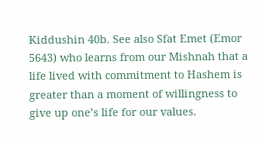Kiddushin 40b. See also Sfat Emet (Emor 5643) who learns from our Mishnah that a life lived with commitment to Hashem is greater than a moment of willingness to give up one’s life for our values.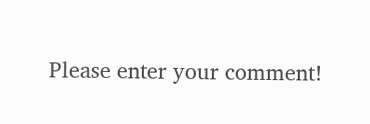Please enter your comment!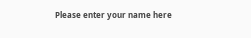Please enter your name here